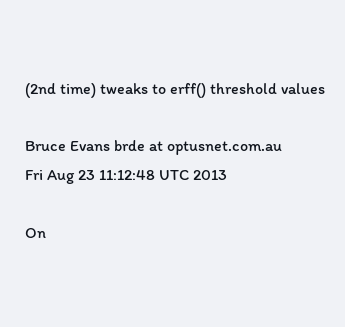(2nd time) tweaks to erff() threshold values

Bruce Evans brde at optusnet.com.au
Fri Aug 23 11:12:48 UTC 2013

On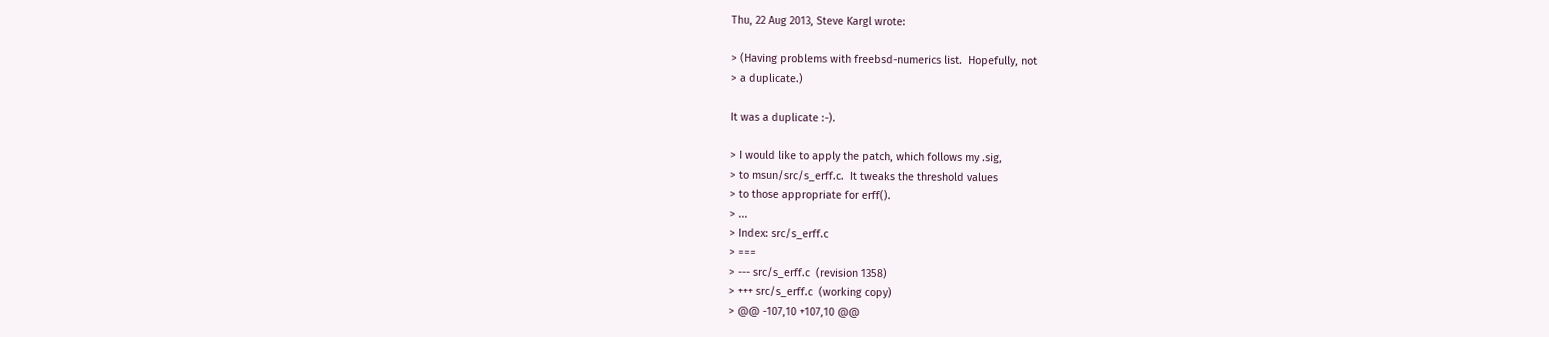Thu, 22 Aug 2013, Steve Kargl wrote:

> (Having problems with freebsd-numerics list.  Hopefully, not
> a duplicate.)

It was a duplicate :-).

> I would like to apply the patch, which follows my .sig,
> to msun/src/s_erff.c.  It tweaks the threshold values
> to those appropriate for erff().
> ...
> Index: src/s_erff.c
> ===
> --- src/s_erff.c  (revision 1358)
> +++ src/s_erff.c  (working copy)
> @@ -107,10 +107,10 @@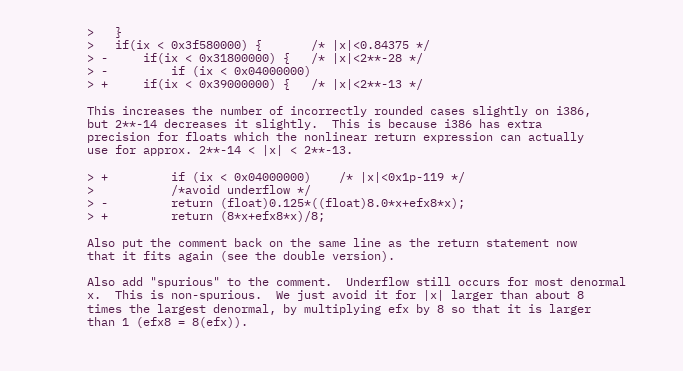>   }
>   if(ix < 0x3f580000) {       /* |x|<0.84375 */
> -     if(ix < 0x31800000) {   /* |x|<2**-28 */
> -         if (ix < 0x04000000)
> +     if(ix < 0x39000000) {   /* |x|<2**-13 */

This increases the number of incorrectly rounded cases slightly on i386,
but 2**-14 decreases it slightly.  This is because i386 has extra
precision for floats which the nonlinear return expression can actually
use for approx. 2**-14 < |x| < 2**-13.

> +         if (ix < 0x04000000)    /* |x|<0x1p-119 */
>           /*avoid underflow */
> -         return (float)0.125*((float)8.0*x+efx8*x);
> +         return (8*x+efx8*x)/8;

Also put the comment back on the same line as the return statement now
that it fits again (see the double version).

Also add "spurious" to the comment.  Underflow still occurs for most denormal
x.  This is non-spurious.  We just avoid it for |x| larger than about 8
times the largest denormal, by multiplying efx by 8 so that it is larger
than 1 (efx8 = 8(efx)).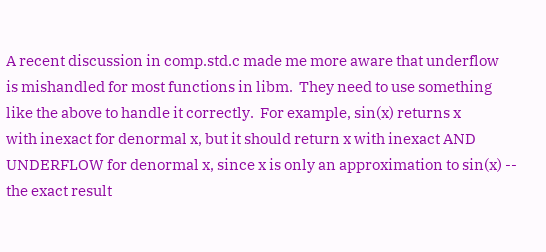A recent discussion in comp.std.c made me more aware that underflow
is mishandled for most functions in libm.  They need to use something
like the above to handle it correctly.  For example, sin(x) returns x
with inexact for denormal x, but it should return x with inexact AND
UNDERFLOW for denormal x, since x is only an approximation to sin(x) --
the exact result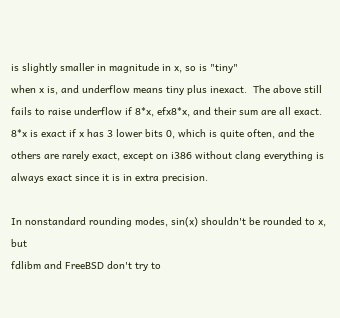is slightly smaller in magnitude in x, so is "tiny"
when x is, and underflow means tiny plus inexact.  The above still
fails to raise underflow if 8*x, efx8*x, and their sum are all exact.
8*x is exact if x has 3 lower bits 0, which is quite often, and the
others are rarely exact, except on i386 without clang everything is
always exact since it is in extra precision.

In nonstandard rounding modes, sin(x) shouldn't be rounded to x, but
fdlibm and FreeBSD don't try to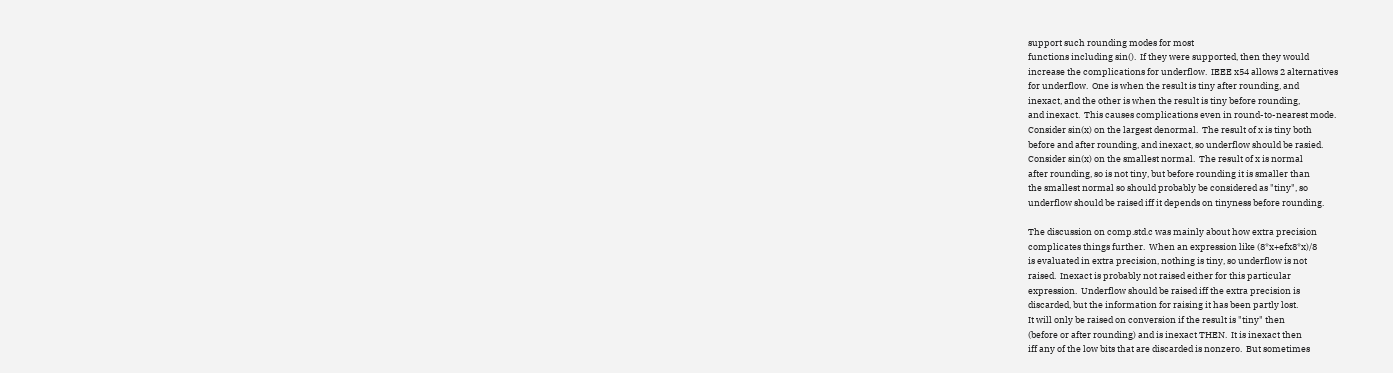support such rounding modes for most
functions including sin().  If they were supported, then they would
increase the complications for underflow.  IEEE x54 allows 2 alternatives
for underflow.  One is when the result is tiny after rounding, and
inexact, and the other is when the result is tiny before rounding,
and inexact.  This causes complications even in round-to-nearest mode.
Consider sin(x) on the largest denormal.  The result of x is tiny both
before and after rounding, and inexact, so underflow should be rasied.
Consider sin(x) on the smallest normal.  The result of x is normal
after rounding, so is not tiny, but before rounding it is smaller than
the smallest normal so should probably be considered as "tiny", so
underflow should be raised iff it depends on tinyness before rounding.

The discussion on comp.std.c was mainly about how extra precision
complicates things further.  When an expression like (8*x+efx8*x)/8
is evaluated in extra precision, nothing is tiny, so underflow is not
raised.  Inexact is probably not raised either for this particular
expression.  Underflow should be raised iff the extra precision is
discarded, but the information for raising it has been partly lost.
It will only be raised on conversion if the result is "tiny" then
(before or after rounding) and is inexact THEN.  It is inexact then
iff any of the low bits that are discarded is nonzero.  But sometimes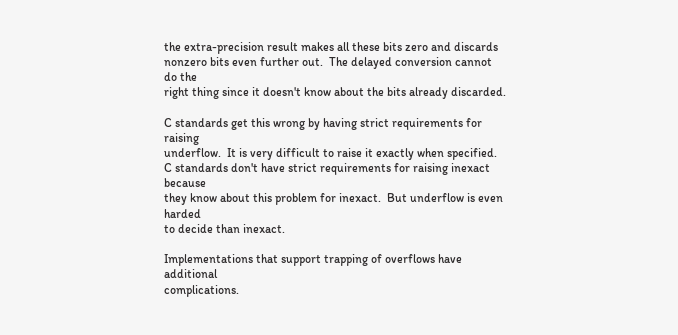the extra-precision result makes all these bits zero and discards
nonzero bits even further out.  The delayed conversion cannot do the
right thing since it doesn't know about the bits already discarded.

C standards get this wrong by having strict requirements for raising
underflow.  It is very difficult to raise it exactly when specified.
C standards don't have strict requirements for raising inexact because
they know about this problem for inexact.  But underflow is even harded
to decide than inexact.

Implementations that support trapping of overflows have additional
complications.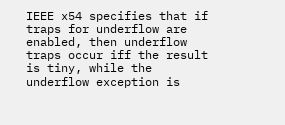IEEE x54 specifies that if traps for underflow are
enabled, then underflow traps occur iff the result is tiny, while the
underflow exception is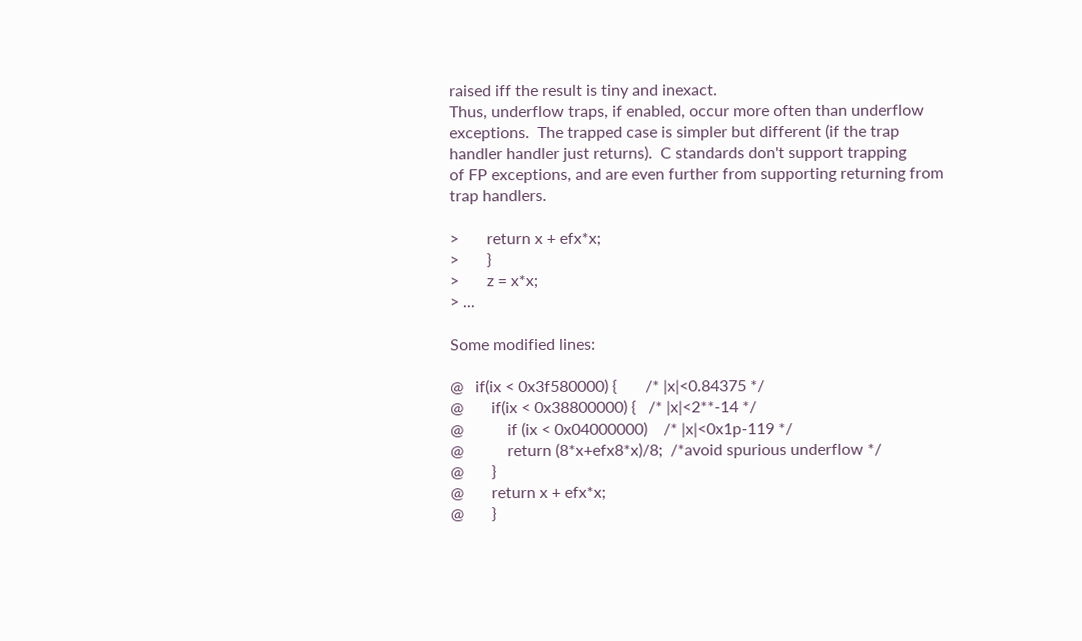raised iff the result is tiny and inexact.
Thus, underflow traps, if enabled, occur more often than underflow
exceptions.  The trapped case is simpler but different (if the trap
handler handler just returns).  C standards don't support trapping
of FP exceptions, and are even further from supporting returning from
trap handlers.

>       return x + efx*x;
>       }
>       z = x*x;
> ...

Some modified lines:

@   if(ix < 0x3f580000) {       /* |x|<0.84375 */
@       if(ix < 0x38800000) {   /* |x|<2**-14 */
@           if (ix < 0x04000000)    /* |x|<0x1p-119 */
@           return (8*x+efx8*x)/8;  /*avoid spurious underflow */
@       }
@       return x + efx*x;
@       }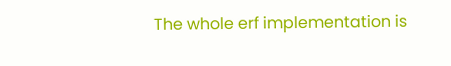The whole erf implementation is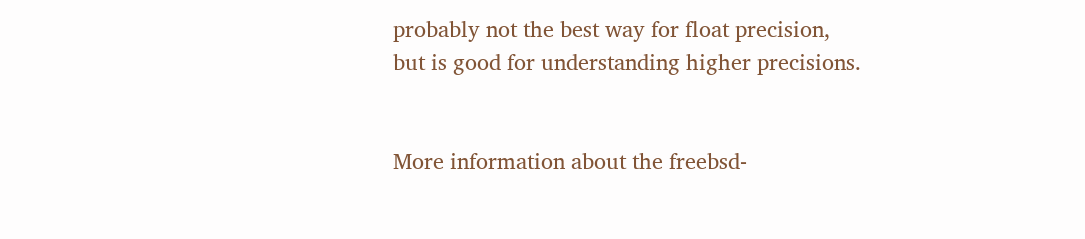probably not the best way for float precision,
but is good for understanding higher precisions.


More information about the freebsd-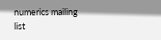numerics mailing list